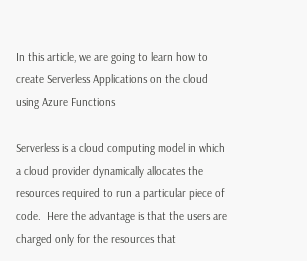In this article, we are going to learn how to create Serverless Applications on the cloud using Azure Functions

Serverless is a cloud computing model in which a cloud provider dynamically allocates the resources required to run a particular piece of code.  Here the advantage is that the users are charged only for the resources that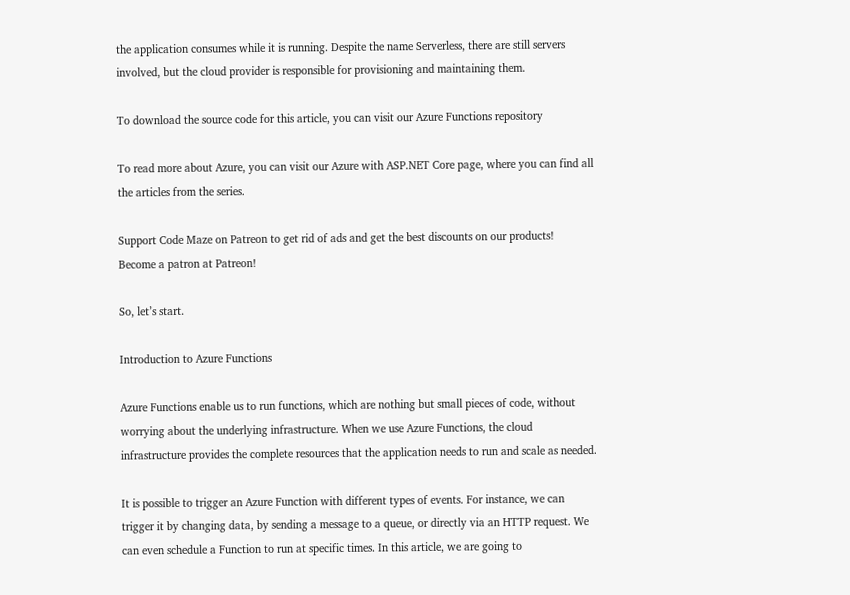the application consumes while it is running. Despite the name Serverless, there are still servers involved, but the cloud provider is responsible for provisioning and maintaining them.

To download the source code for this article, you can visit our Azure Functions repository

To read more about Azure, you can visit our Azure with ASP.NET Core page, where you can find all the articles from the series.

Support Code Maze on Patreon to get rid of ads and get the best discounts on our products!
Become a patron at Patreon!

So, let’s start.

Introduction to Azure Functions

Azure Functions enable us to run functions, which are nothing but small pieces of code, without worrying about the underlying infrastructure. When we use Azure Functions, the cloud infrastructure provides the complete resources that the application needs to run and scale as needed.

It is possible to trigger an Azure Function with different types of events. For instance, we can trigger it by changing data, by sending a message to a queue, or directly via an HTTP request. We can even schedule a Function to run at specific times. In this article, we are going to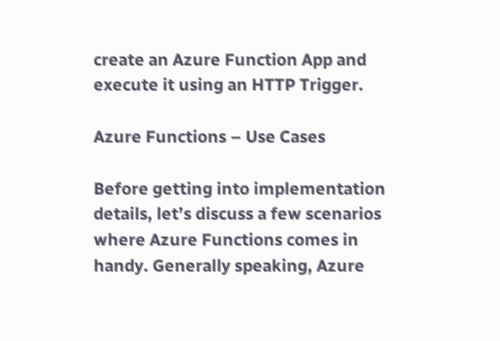create an Azure Function App and execute it using an HTTP Trigger.

Azure Functions – Use Cases

Before getting into implementation details, let’s discuss a few scenarios where Azure Functions comes in handy. Generally speaking, Azure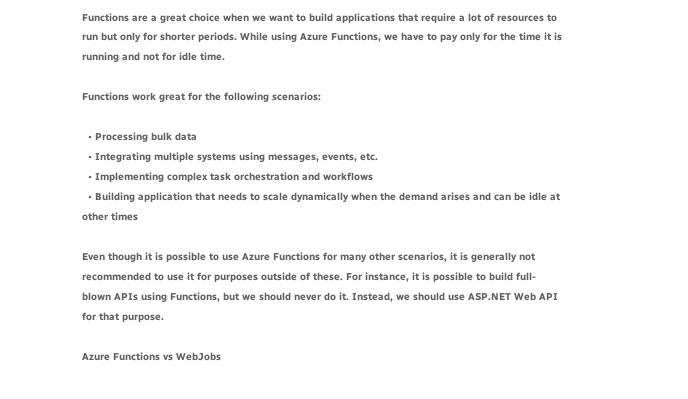Functions are a great choice when we want to build applications that require a lot of resources to run but only for shorter periods. While using Azure Functions, we have to pay only for the time it is running and not for idle time.

Functions work great for the following scenarios:

  • Processing bulk data
  • Integrating multiple systems using messages, events, etc.
  • Implementing complex task orchestration and workflows
  • Building application that needs to scale dynamically when the demand arises and can be idle at other times

Even though it is possible to use Azure Functions for many other scenarios, it is generally not recommended to use it for purposes outside of these. For instance, it is possible to build full-blown APIs using Functions, but we should never do it. Instead, we should use ASP.NET Web API for that purpose.

Azure Functions vs WebJobs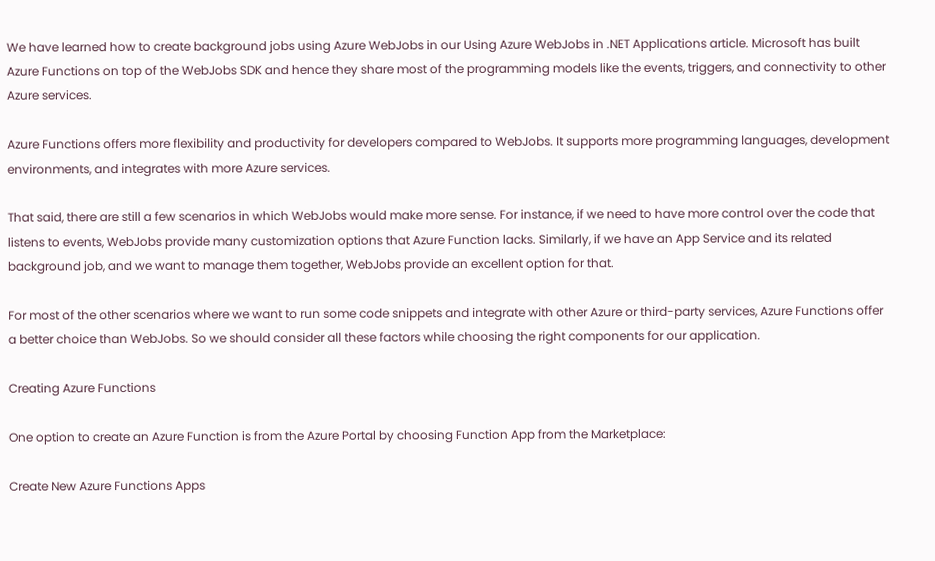We have learned how to create background jobs using Azure WebJobs in our Using Azure WebJobs in .NET Applications article. Microsoft has built Azure Functions on top of the WebJobs SDK and hence they share most of the programming models like the events, triggers, and connectivity to other Azure services.

Azure Functions offers more flexibility and productivity for developers compared to WebJobs. It supports more programming languages, development environments, and integrates with more Azure services.

That said, there are still a few scenarios in which WebJobs would make more sense. For instance, if we need to have more control over the code that listens to events, WebJobs provide many customization options that Azure Function lacks. Similarly, if we have an App Service and its related background job, and we want to manage them together, WebJobs provide an excellent option for that.

For most of the other scenarios where we want to run some code snippets and integrate with other Azure or third-party services, Azure Functions offer a better choice than WebJobs. So we should consider all these factors while choosing the right components for our application.

Creating Azure Functions

One option to create an Azure Function is from the Azure Portal by choosing Function App from the Marketplace:

Create New Azure Functions Apps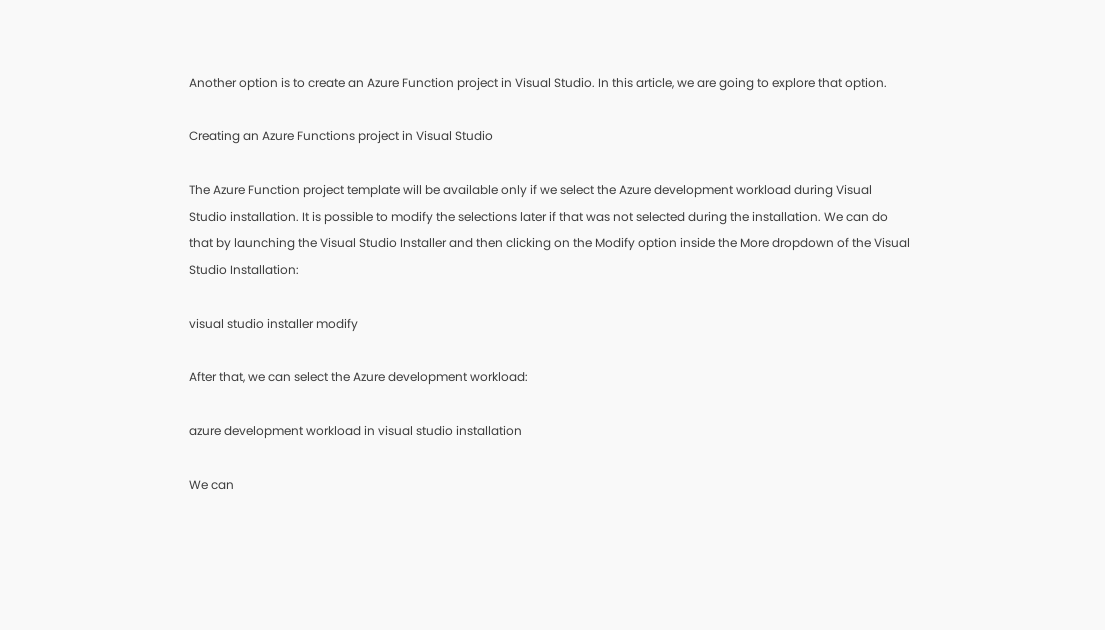Another option is to create an Azure Function project in Visual Studio. In this article, we are going to explore that option.

Creating an Azure Functions project in Visual Studio

The Azure Function project template will be available only if we select the Azure development workload during Visual Studio installation. It is possible to modify the selections later if that was not selected during the installation. We can do that by launching the Visual Studio Installer and then clicking on the Modify option inside the More dropdown of the Visual Studio Installation:

visual studio installer modify

After that, we can select the Azure development workload:

azure development workload in visual studio installation

We can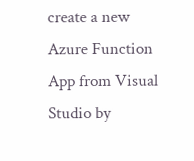create a new Azure Function App from Visual Studio by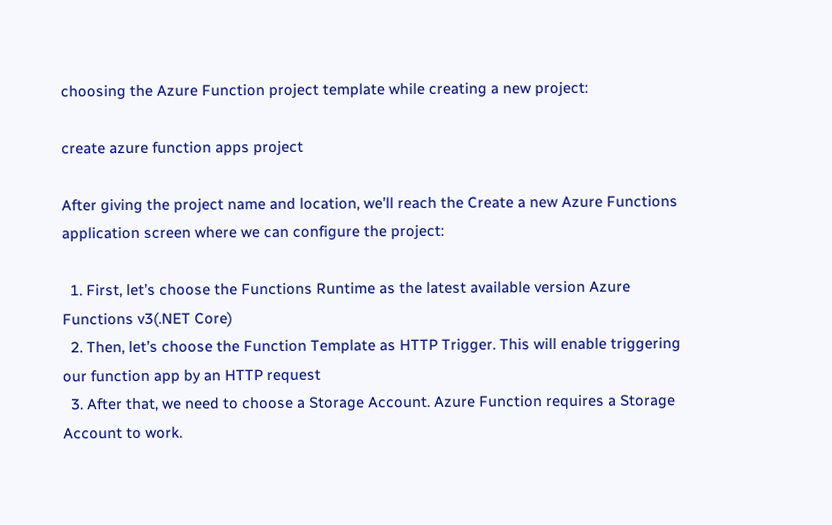choosing the Azure Function project template while creating a new project:

create azure function apps project

After giving the project name and location, we’ll reach the Create a new Azure Functions application screen where we can configure the project:

  1. First, let’s choose the Functions Runtime as the latest available version Azure Functions v3(.NET Core)
  2. Then, let’s choose the Function Template as HTTP Trigger. This will enable triggering our function app by an HTTP request
  3. After that, we need to choose a Storage Account. Azure Function requires a Storage Account to work.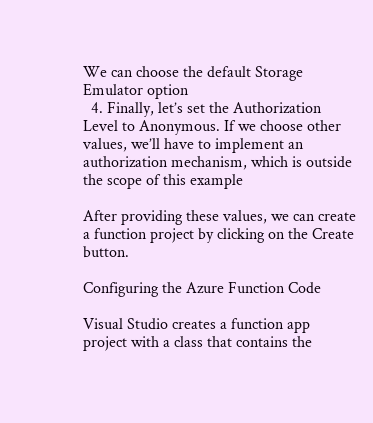We can choose the default Storage Emulator option
  4. Finally, let’s set the Authorization Level to Anonymous. If we choose other values, we’ll have to implement an authorization mechanism, which is outside the scope of this example

After providing these values, we can create a function project by clicking on the Create button.

Configuring the Azure Function Code

Visual Studio creates a function app project with a class that contains the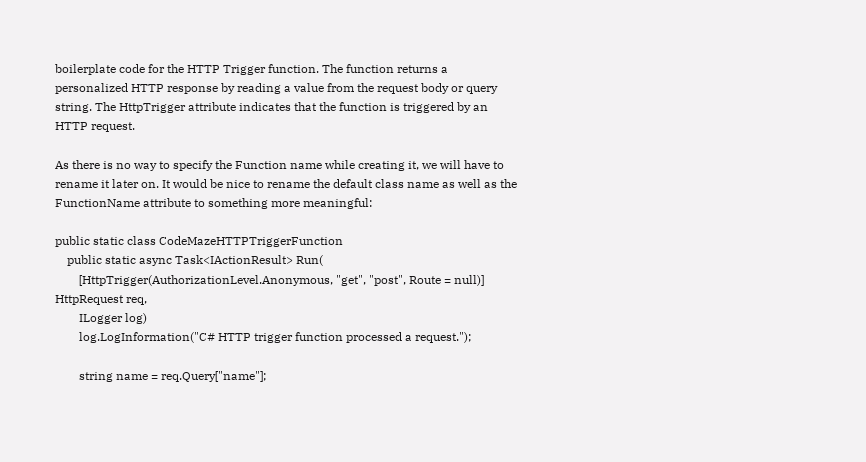boilerplate code for the HTTP Trigger function. The function returns a personalized HTTP response by reading a value from the request body or query string. The HttpTrigger attribute indicates that the function is triggered by an HTTP request.

As there is no way to specify the Function name while creating it, we will have to rename it later on. It would be nice to rename the default class name as well as the FunctionName attribute to something more meaningful:

public static class CodeMazeHTTPTriggerFunction
    public static async Task<IActionResult> Run(
        [HttpTrigger(AuthorizationLevel.Anonymous, "get", "post", Route = null)] HttpRequest req,
        ILogger log)
        log.LogInformation("C# HTTP trigger function processed a request.");

        string name = req.Query["name"];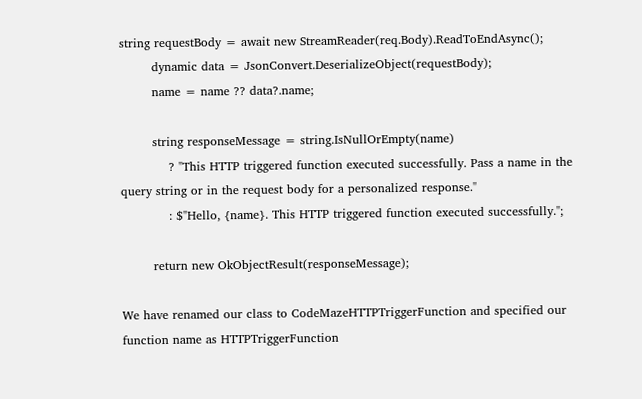string requestBody = await new StreamReader(req.Body).ReadToEndAsync();
        dynamic data = JsonConvert.DeserializeObject(requestBody);
        name = name ?? data?.name;

        string responseMessage = string.IsNullOrEmpty(name)
            ? "This HTTP triggered function executed successfully. Pass a name in the query string or in the request body for a personalized response."
            : $"Hello, {name}. This HTTP triggered function executed successfully.";

        return new OkObjectResult(responseMessage);

We have renamed our class to CodeMazeHTTPTriggerFunction and specified our function name as HTTPTriggerFunction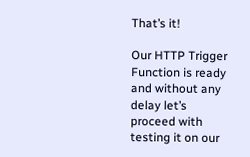That’s it!

Our HTTP Trigger Function is ready and without any delay let’s proceed with testing it on our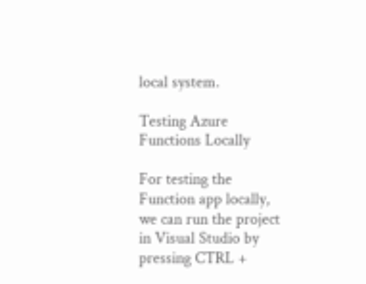local system.

Testing Azure Functions Locally

For testing the Function app locally, we can run the project in Visual Studio by pressing CTRL +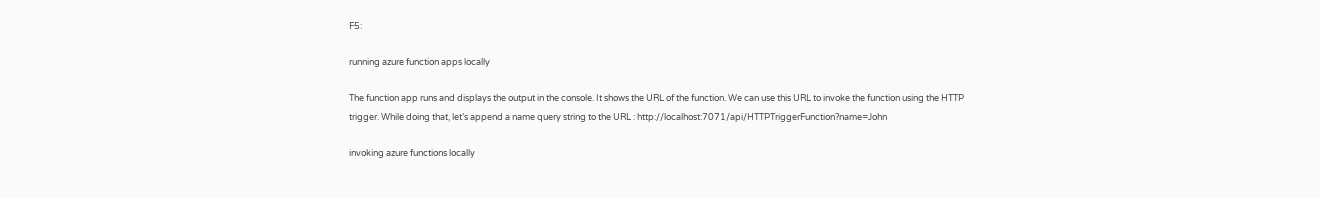F5:

running azure function apps locally

The function app runs and displays the output in the console. It shows the URL of the function. We can use this URL to invoke the function using the HTTP trigger. While doing that, let’s append a name query string to the URL : http://localhost:7071/api/HTTPTriggerFunction?name=John

invoking azure functions locally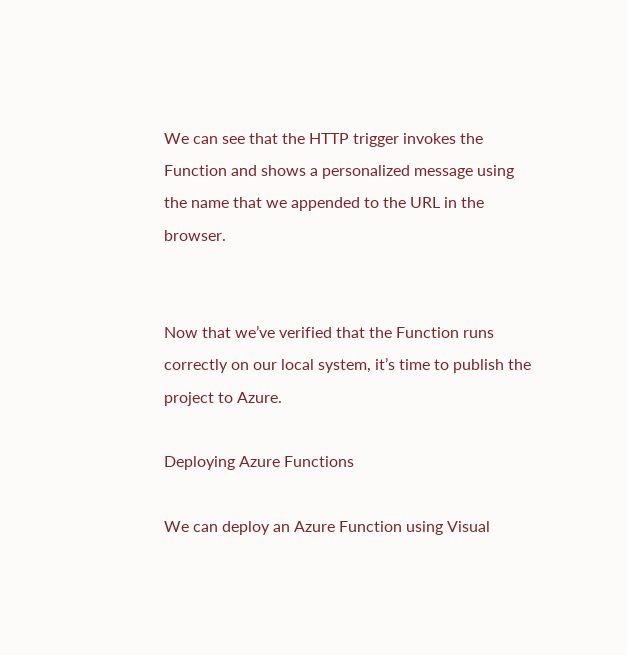We can see that the HTTP trigger invokes the Function and shows a personalized message using the name that we appended to the URL in the browser.


Now that we’ve verified that the Function runs correctly on our local system, it’s time to publish the project to Azure.

Deploying Azure Functions

We can deploy an Azure Function using Visual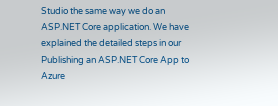Studio the same way we do an ASP.NET Core application. We have explained the detailed steps in our Publishing an ASP.NET Core App to Azure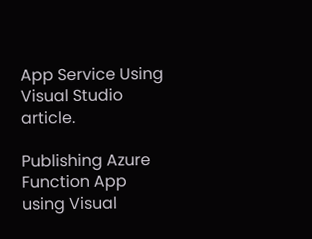App Service Using Visual Studio article.

Publishing Azure Function App using Visual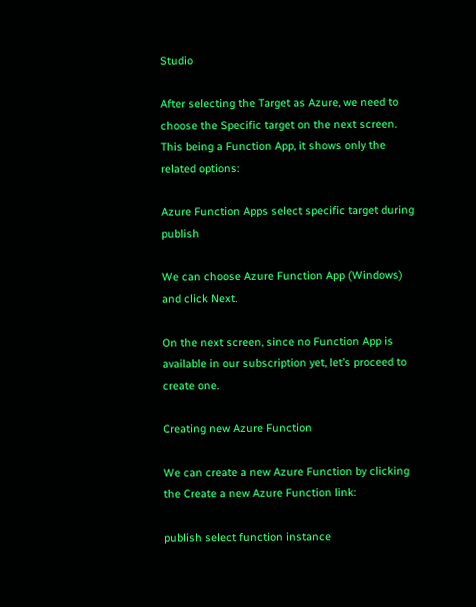Studio

After selecting the Target as Azure, we need to choose the Specific target on the next screen. This being a Function App, it shows only the related options:

Azure Function Apps select specific target during publish

We can choose Azure Function App (Windows) and click Next.

On the next screen, since no Function App is available in our subscription yet, let’s proceed to create one.

Creating new Azure Function

We can create a new Azure Function by clicking the Create a new Azure Function link:

publish select function instance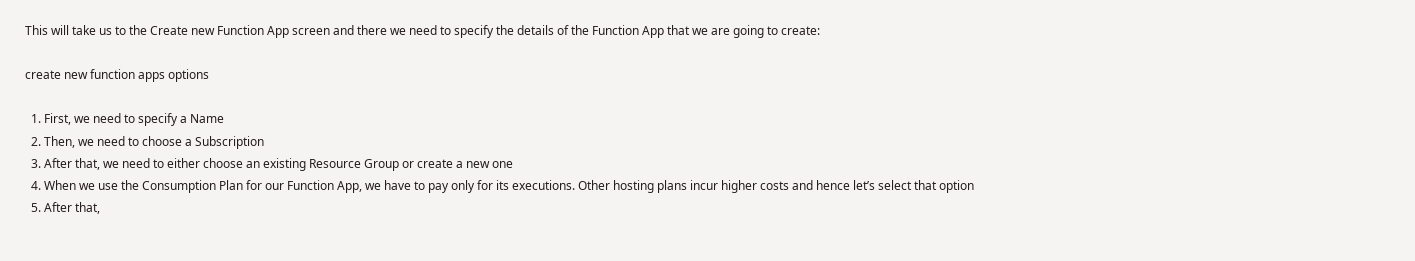This will take us to the Create new Function App screen and there we need to specify the details of the Function App that we are going to create:

create new function apps options

  1. First, we need to specify a Name
  2. Then, we need to choose a Subscription
  3. After that, we need to either choose an existing Resource Group or create a new one
  4. When we use the Consumption Plan for our Function App, we have to pay only for its executions. Other hosting plans incur higher costs and hence let’s select that option
  5. After that,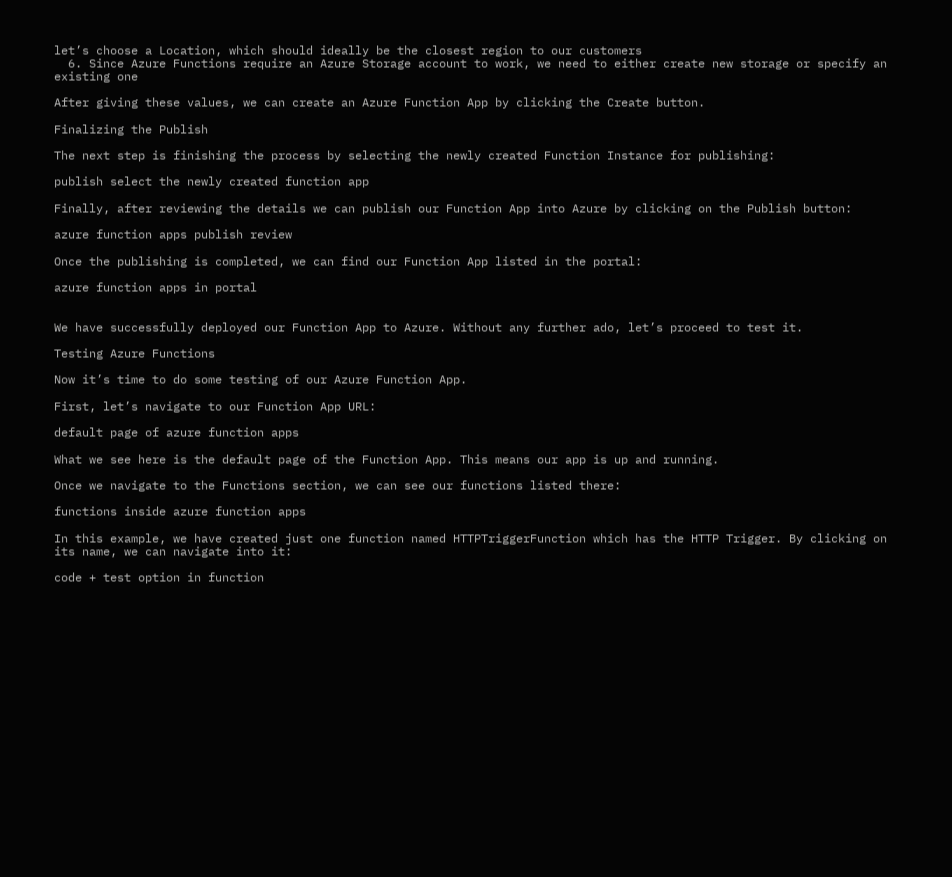let’s choose a Location, which should ideally be the closest region to our customers
  6. Since Azure Functions require an Azure Storage account to work, we need to either create new storage or specify an existing one

After giving these values, we can create an Azure Function App by clicking the Create button.

Finalizing the Publish

The next step is finishing the process by selecting the newly created Function Instance for publishing:

publish select the newly created function app

Finally, after reviewing the details we can publish our Function App into Azure by clicking on the Publish button:

azure function apps publish review

Once the publishing is completed, we can find our Function App listed in the portal:

azure function apps in portal


We have successfully deployed our Function App to Azure. Without any further ado, let’s proceed to test it.

Testing Azure Functions

Now it’s time to do some testing of our Azure Function App.

First, let’s navigate to our Function App URL:

default page of azure function apps

What we see here is the default page of the Function App. This means our app is up and running.

Once we navigate to the Functions section, we can see our functions listed there:

functions inside azure function apps

In this example, we have created just one function named HTTPTriggerFunction which has the HTTP Trigger. By clicking on its name, we can navigate into it:

code + test option in function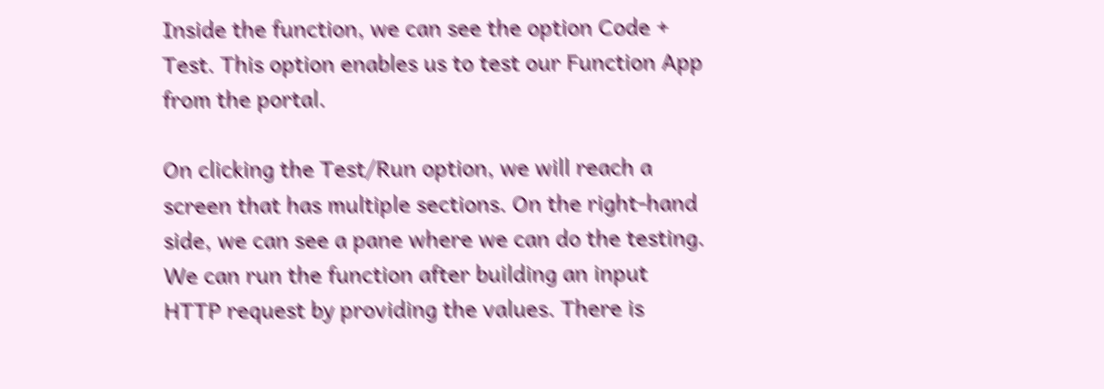Inside the function, we can see the option Code + Test. This option enables us to test our Function App from the portal.

On clicking the Test/Run option, we will reach a screen that has multiple sections. On the right-hand side, we can see a pane where we can do the testing. We can run the function after building an input HTTP request by providing the values. There is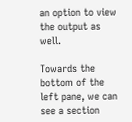an option to view the output as well.

Towards the bottom of the left pane, we can see a section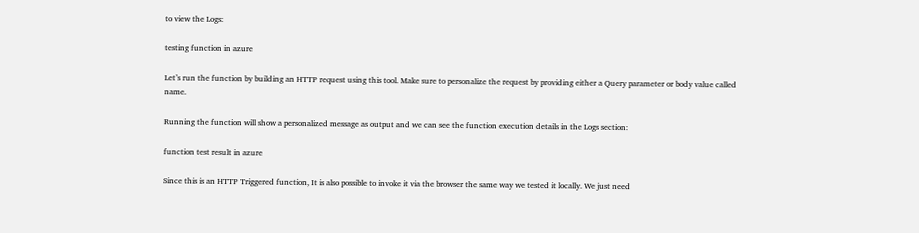to view the Logs:

testing function in azure

Let’s run the function by building an HTTP request using this tool. Make sure to personalize the request by providing either a Query parameter or body value called name.

Running the function will show a personalized message as output and we can see the function execution details in the Logs section:

function test result in azure

Since this is an HTTP Triggered function, It is also possible to invoke it via the browser the same way we tested it locally. We just need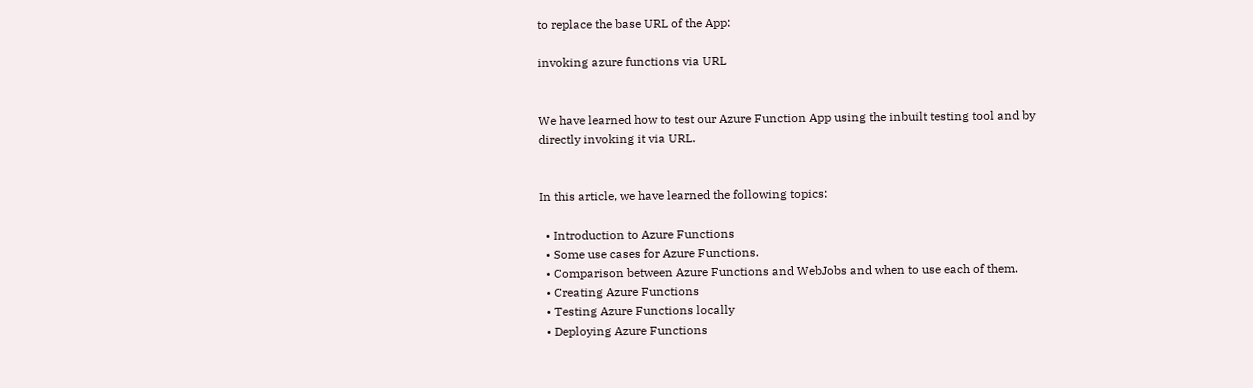to replace the base URL of the App:

invoking azure functions via URL


We have learned how to test our Azure Function App using the inbuilt testing tool and by directly invoking it via URL.


In this article, we have learned the following topics:

  • Introduction to Azure Functions
  • Some use cases for Azure Functions.
  • Comparison between Azure Functions and WebJobs and when to use each of them.
  • Creating Azure Functions
  • Testing Azure Functions locally
  • Deploying Azure Functions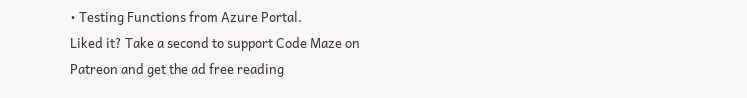• Testing Functions from Azure Portal.
Liked it? Take a second to support Code Maze on Patreon and get the ad free reading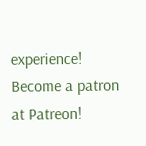experience!
Become a patron at Patreon!